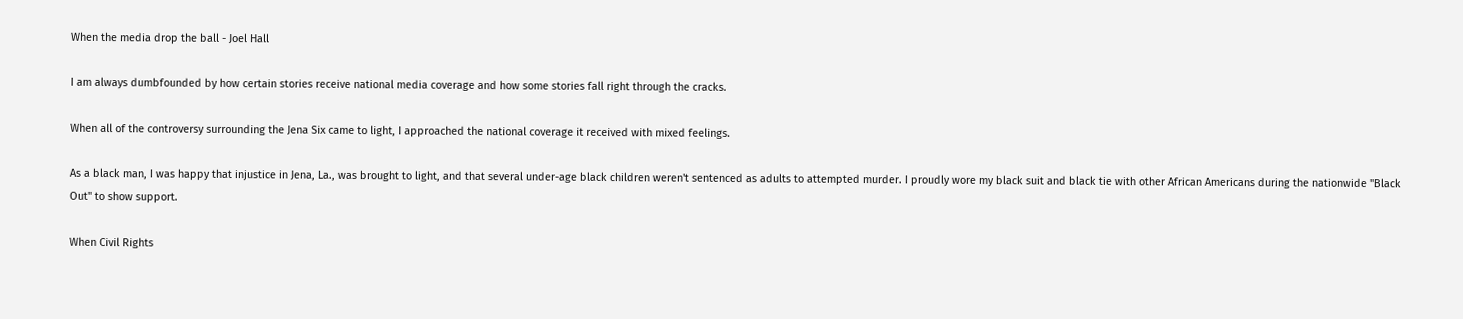When the media drop the ball - Joel Hall

I am always dumbfounded by how certain stories receive national media coverage and how some stories fall right through the cracks.

When all of the controversy surrounding the Jena Six came to light, I approached the national coverage it received with mixed feelings.

As a black man, I was happy that injustice in Jena, La., was brought to light, and that several under-age black children weren't sentenced as adults to attempted murder. I proudly wore my black suit and black tie with other African Americans during the nationwide "Black Out" to show support.

When Civil Rights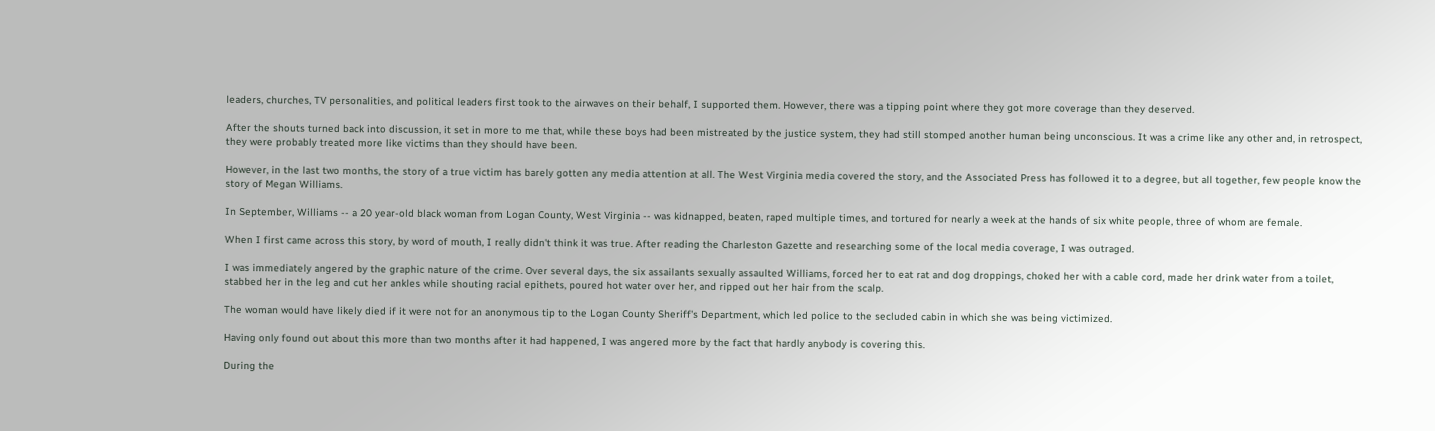leaders, churches, TV personalities, and political leaders first took to the airwaves on their behalf, I supported them. However, there was a tipping point where they got more coverage than they deserved.

After the shouts turned back into discussion, it set in more to me that, while these boys had been mistreated by the justice system, they had still stomped another human being unconscious. It was a crime like any other and, in retrospect, they were probably treated more like victims than they should have been.

However, in the last two months, the story of a true victim has barely gotten any media attention at all. The West Virginia media covered the story, and the Associated Press has followed it to a degree, but all together, few people know the story of Megan Williams.

In September, Williams -- a 20 year-old black woman from Logan County, West Virginia -- was kidnapped, beaten, raped multiple times, and tortured for nearly a week at the hands of six white people, three of whom are female.

When I first came across this story, by word of mouth, I really didn't think it was true. After reading the Charleston Gazette and researching some of the local media coverage, I was outraged.

I was immediately angered by the graphic nature of the crime. Over several days, the six assailants sexually assaulted Williams, forced her to eat rat and dog droppings, choked her with a cable cord, made her drink water from a toilet, stabbed her in the leg and cut her ankles while shouting racial epithets, poured hot water over her, and ripped out her hair from the scalp.

The woman would have likely died if it were not for an anonymous tip to the Logan County Sheriff's Department, which led police to the secluded cabin in which she was being victimized.

Having only found out about this more than two months after it had happened, I was angered more by the fact that hardly anybody is covering this.

During the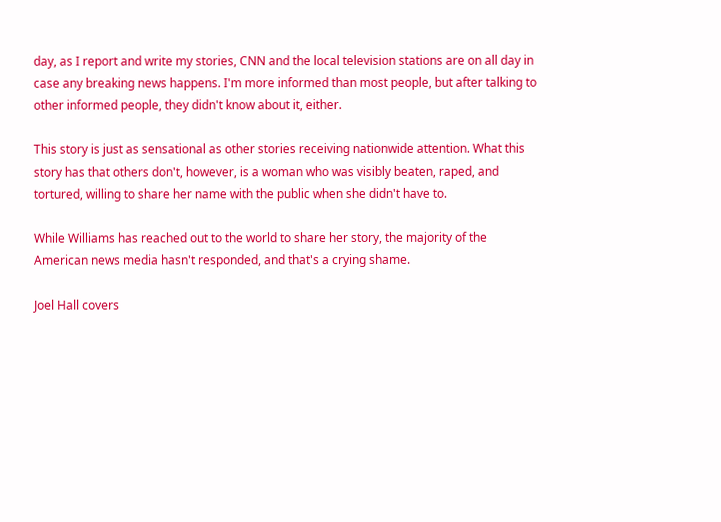day, as I report and write my stories, CNN and the local television stations are on all day in case any breaking news happens. I'm more informed than most people, but after talking to other informed people, they didn't know about it, either.

This story is just as sensational as other stories receiving nationwide attention. What this story has that others don't, however, is a woman who was visibly beaten, raped, and tortured, willing to share her name with the public when she didn't have to.

While Williams has reached out to the world to share her story, the majority of the American news media hasn't responded, and that's a crying shame.

Joel Hall covers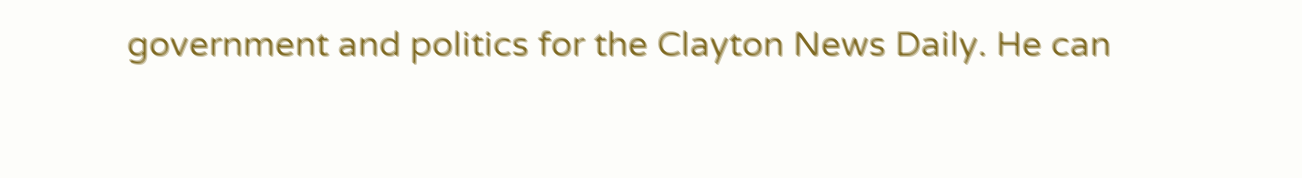government and politics for the Clayton News Daily. He can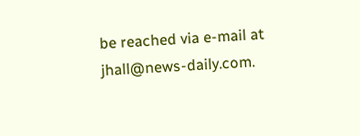be reached via e-mail at jhall@news-daily.com.